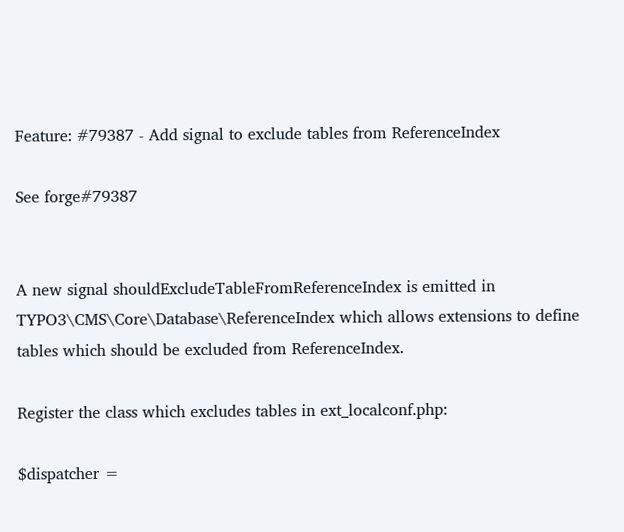Feature: #79387 - Add signal to exclude tables from ReferenceIndex

See forge#79387


A new signal shouldExcludeTableFromReferenceIndex is emitted in TYPO3\CMS\Core\Database\ReferenceIndex which allows extensions to define tables which should be excluded from ReferenceIndex.

Register the class which excludes tables in ext_localconf.php:

$dispatcher =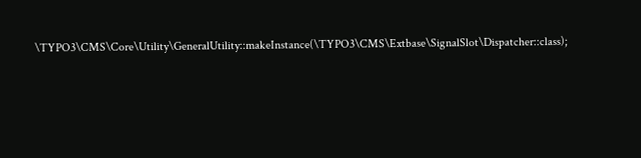\TYPO3\CMS\Core\Utility\GeneralUtility::makeInstance(\TYPO3\CMS\Extbase\SignalSlot\Dispatcher::class);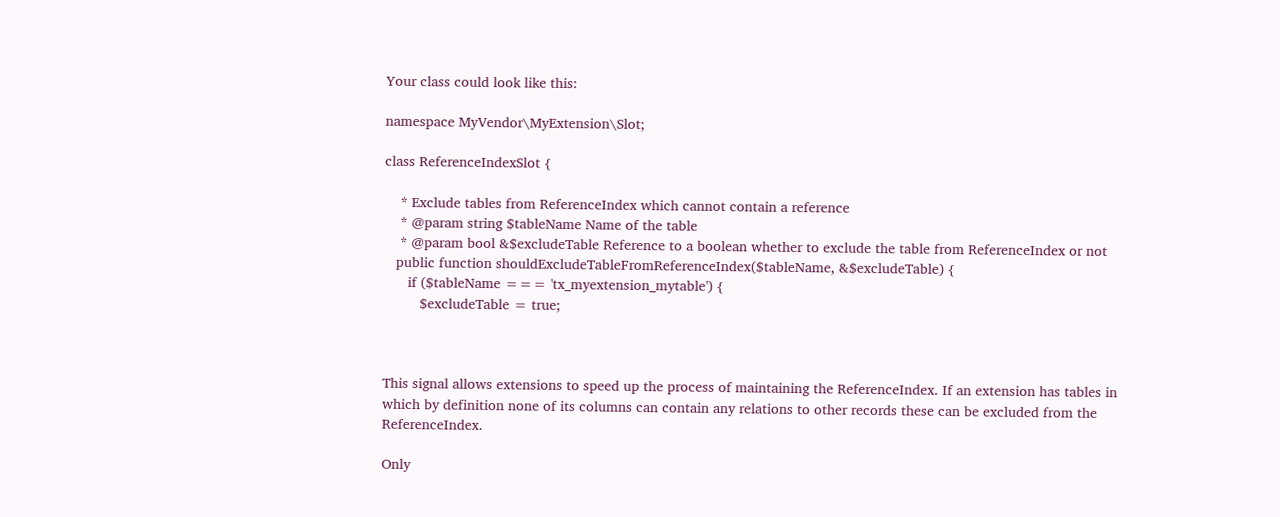Your class could look like this:

namespace MyVendor\MyExtension\Slot;

class ReferenceIndexSlot {

    * Exclude tables from ReferenceIndex which cannot contain a reference
    * @param string $tableName Name of the table
    * @param bool &$excludeTable Reference to a boolean whether to exclude the table from ReferenceIndex or not
   public function shouldExcludeTableFromReferenceIndex($tableName, &$excludeTable) {
      if ($tableName === 'tx_myextension_mytable') {
         $excludeTable = true;



This signal allows extensions to speed up the process of maintaining the ReferenceIndex. If an extension has tables in which by definition none of its columns can contain any relations to other records these can be excluded from the ReferenceIndex.

Only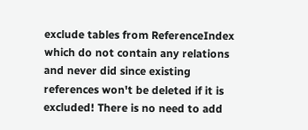exclude tables from ReferenceIndex which do not contain any relations and never did since existing references won't be deleted if it is excluded! There is no need to add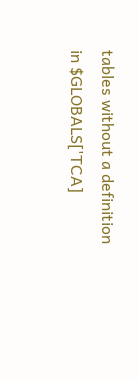tables without a definition in $GLOBALS['TCA]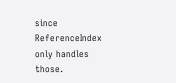since ReferenceIndex only handles those.